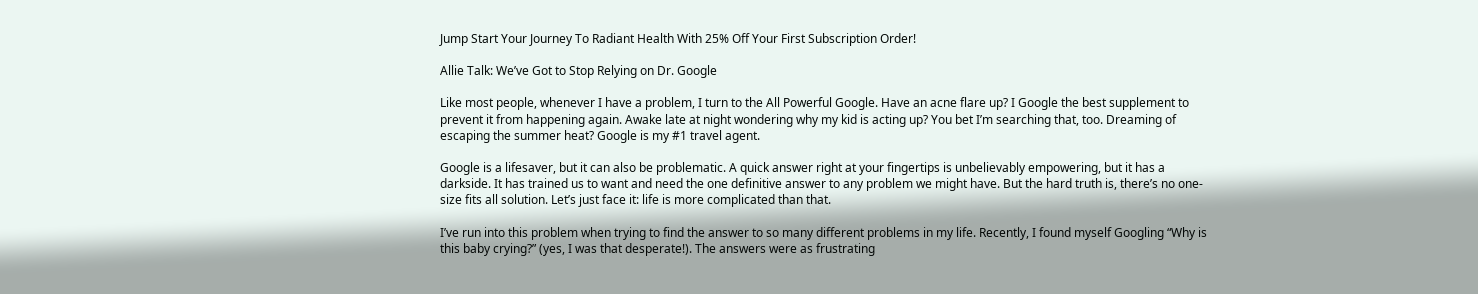Jump Start Your Journey To Radiant Health With 25% Off Your First Subscription Order!

Allie Talk: We’ve Got to Stop Relying on Dr. Google

Like most people, whenever I have a problem, I turn to the All Powerful Google. Have an acne flare up? I Google the best supplement to prevent it from happening again. Awake late at night wondering why my kid is acting up? You bet I’m searching that, too. Dreaming of escaping the summer heat? Google is my #1 travel agent.

Google is a lifesaver, but it can also be problematic. A quick answer right at your fingertips is unbelievably empowering, but it has a darkside. It has trained us to want and need the one definitive answer to any problem we might have. But the hard truth is, there’s no one-size fits all solution. Let’s just face it: life is more complicated than that.

I’ve run into this problem when trying to find the answer to so many different problems in my life. Recently, I found myself Googling “Why is this baby crying?” (yes, I was that desperate!). The answers were as frustrating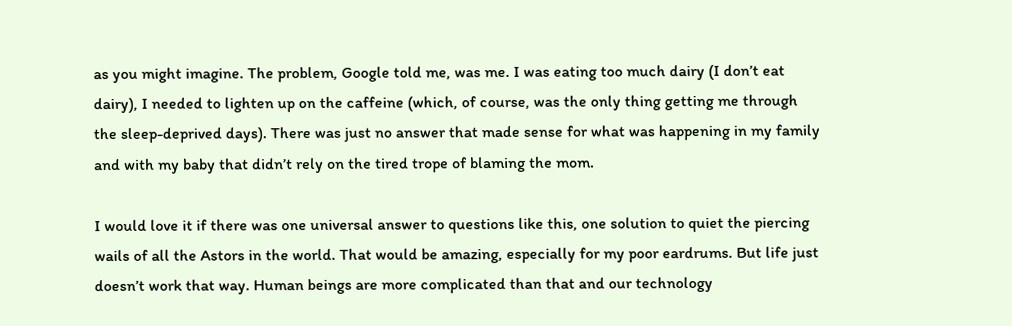as you might imagine. The problem, Google told me, was me. I was eating too much dairy (I don’t eat dairy), I needed to lighten up on the caffeine (which, of course, was the only thing getting me through the sleep-deprived days). There was just no answer that made sense for what was happening in my family and with my baby that didn’t rely on the tired trope of blaming the mom.

I would love it if there was one universal answer to questions like this, one solution to quiet the piercing wails of all the Astors in the world. That would be amazing, especially for my poor eardrums. But life just doesn’t work that way. Human beings are more complicated than that and our technology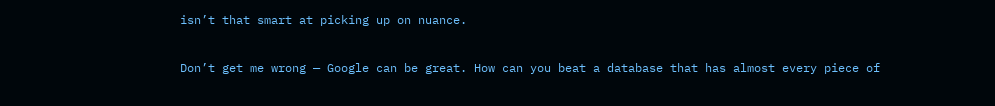isn’t that smart at picking up on nuance.

Don’t get me wrong — Google can be great. How can you beat a database that has almost every piece of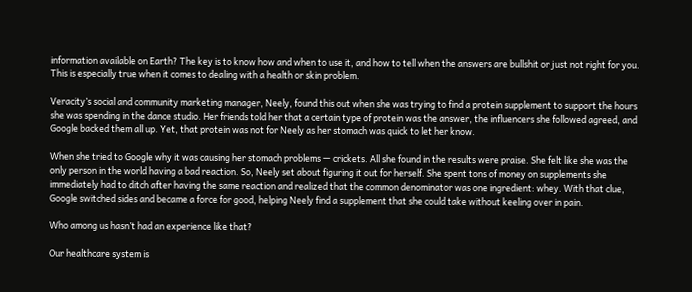information available on Earth? The key is to know how and when to use it, and how to tell when the answers are bullshit or just not right for you. This is especially true when it comes to dealing with a health or skin problem.

Veracity’s social and community marketing manager, Neely, found this out when she was trying to find a protein supplement to support the hours she was spending in the dance studio. Her friends told her that a certain type of protein was the answer, the influencers she followed agreed, and Google backed them all up. Yet, that protein was not for Neely as her stomach was quick to let her know.

When she tried to Google why it was causing her stomach problems — crickets. All she found in the results were praise. She felt like she was the only person in the world having a bad reaction. So, Neely set about figuring it out for herself. She spent tons of money on supplements she immediately had to ditch after having the same reaction and realized that the common denominator was one ingredient: whey. With that clue, Google switched sides and became a force for good, helping Neely find a supplement that she could take without keeling over in pain.

Who among us hasn’t had an experience like that?

Our healthcare system is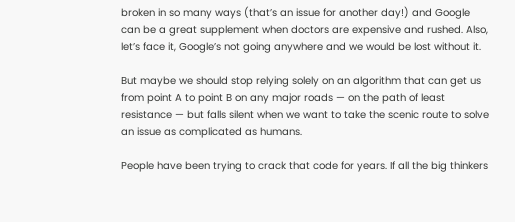broken in so many ways (that’s an issue for another day!) and Google can be a great supplement when doctors are expensive and rushed. Also, let’s face it, Google’s not going anywhere and we would be lost without it.

But maybe we should stop relying solely on an algorithm that can get us from point A to point B on any major roads — on the path of least resistance — but falls silent when we want to take the scenic route to solve an issue as complicated as humans.

People have been trying to crack that code for years. If all the big thinkers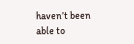haven’t been able to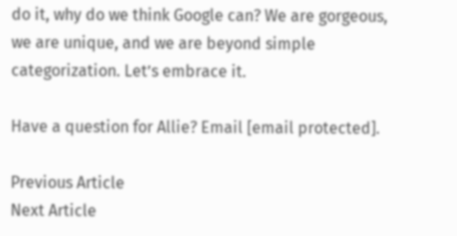do it, why do we think Google can? We are gorgeous, we are unique, and we are beyond simple categorization. Let’s embrace it.

Have a question for Allie? Email [email protected].

Previous Article
Next Article